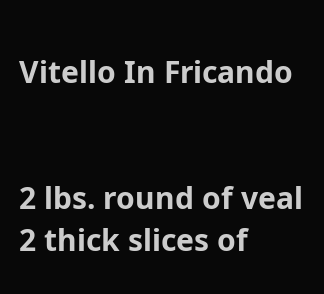Vitello In Fricando


2 lbs. round of veal
2 thick slices of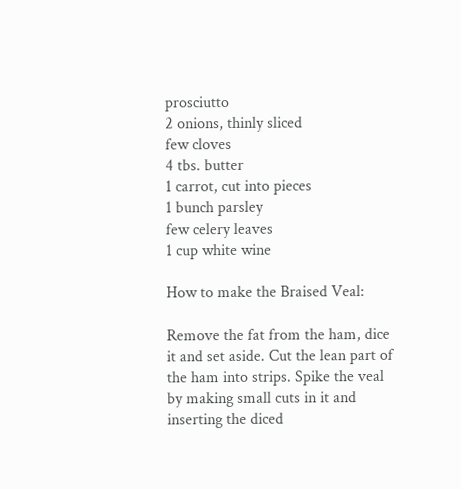prosciutto
2 onions, thinly sliced
few cloves
4 tbs. butter
1 carrot, cut into pieces
1 bunch parsley
few celery leaves
1 cup white wine

How to make the Braised Veal:

Remove the fat from the ham, dice it and set aside. Cut the lean part of the ham into strips. Spike the veal by making small cuts in it and inserting the diced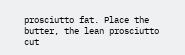prosciutto fat. Place the butter, the lean prosciutto cut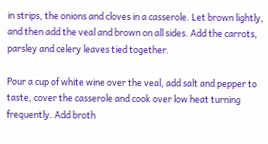in strips, the onions and cloves in a casserole. Let brown lightly, and then add the veal and brown on all sides. Add the carrots, parsley and celery leaves tied together.

Pour a cup of white wine over the veal, add salt and pepper to taste, cover the casserole and cook over low heat turning frequently. Add broth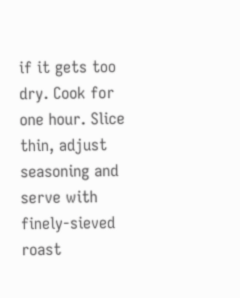if it gets too dry. Cook for one hour. Slice thin, adjust seasoning and serve with finely-sieved roast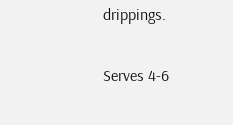drippings.

Serves 4-6